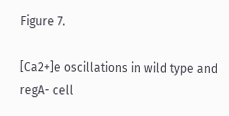Figure 7.

[Ca2+]e oscillations in wild type and regA- cell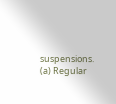suspensions. (a) Regular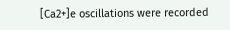[Ca2+]e oscillations were recorded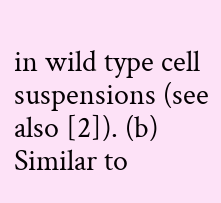in wild type cell suspensions (see also [2]). (b) Similar to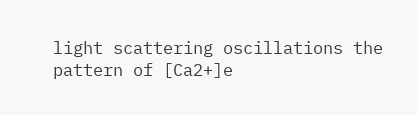light scattering oscillations the pattern of [Ca2+]e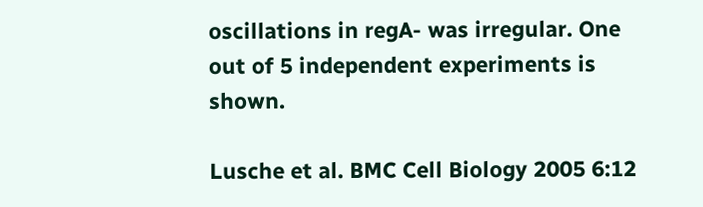oscillations in regA- was irregular. One out of 5 independent experiments is shown.

Lusche et al. BMC Cell Biology 2005 6:12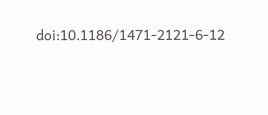doi:10.1186/1471-2121-6-12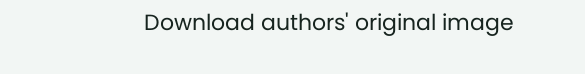Download authors' original image